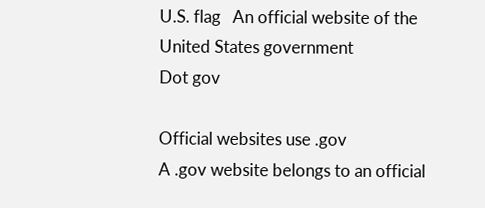U.S. flag   An official website of the United States government
Dot gov

Official websites use .gov
A .gov website belongs to an official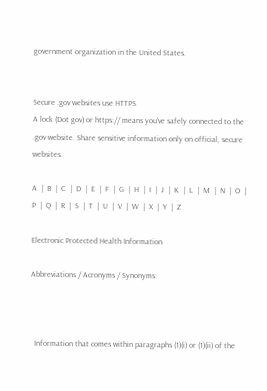government organization in the United States.


Secure .gov websites use HTTPS
A lock (Dot gov) or https:// means you've safely connected to the .gov website. Share sensitive information only on official, secure websites.

A  |  B  |  C  |  D  |  E  |  F  |  G  |  H  |  I  |  J  |  K  |  L  |  M  |  N  |  O  |  P  |  Q  |  R  |  S  |  T  |  U  |  V  |  W  |  X  |  Y  |  Z

Electronic Protected Health Information

Abbreviations / Acronyms / Synonyms:



  Information that comes within paragraphs (1)(i) or (1)(ii) of the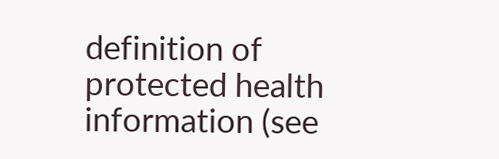definition of protected health information (see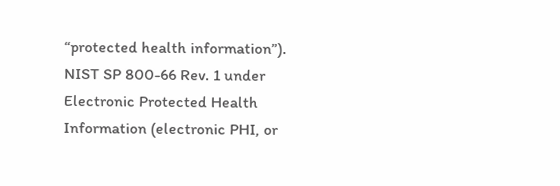“protected health information”).
NIST SP 800-66 Rev. 1 under Electronic Protected Health Information (electronic PHI, or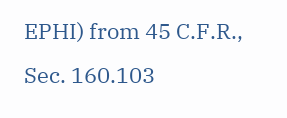EPHI) from 45 C.F.R., Sec. 160.103